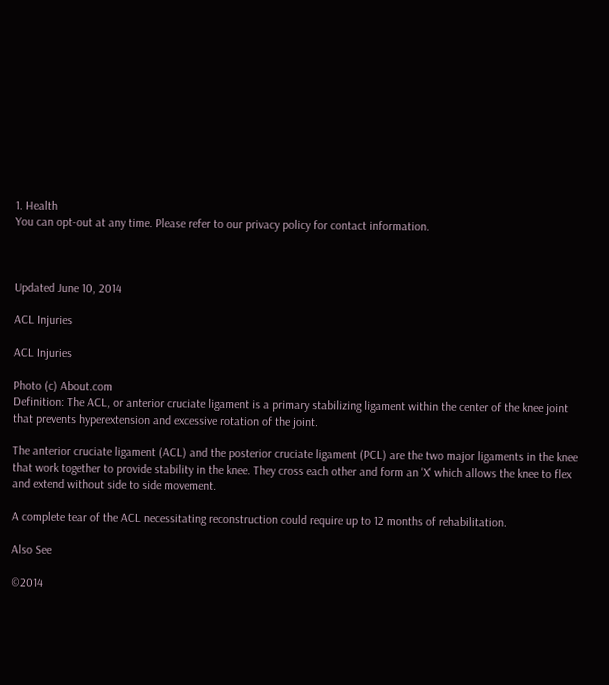1. Health
You can opt-out at any time. Please refer to our privacy policy for contact information.



Updated June 10, 2014

ACL Injuries

ACL Injuries

Photo (c) About.com
Definition: The ACL, or anterior cruciate ligament is a primary stabilizing ligament within the center of the knee joint that prevents hyperextension and excessive rotation of the joint.

The anterior cruciate ligament (ACL) and the posterior cruciate ligament (PCL) are the two major ligaments in the knee that work together to provide stability in the knee. They cross each other and form an 'X' which allows the knee to flex and extend without side to side movement.

A complete tear of the ACL necessitating reconstruction could require up to 12 months of rehabilitation.

Also See

©2014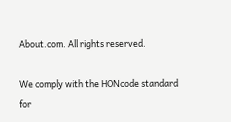About.com. All rights reserved.

We comply with the HONcode standard
for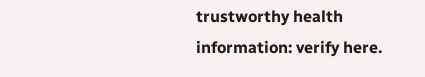trustworthy health
information: verify here.